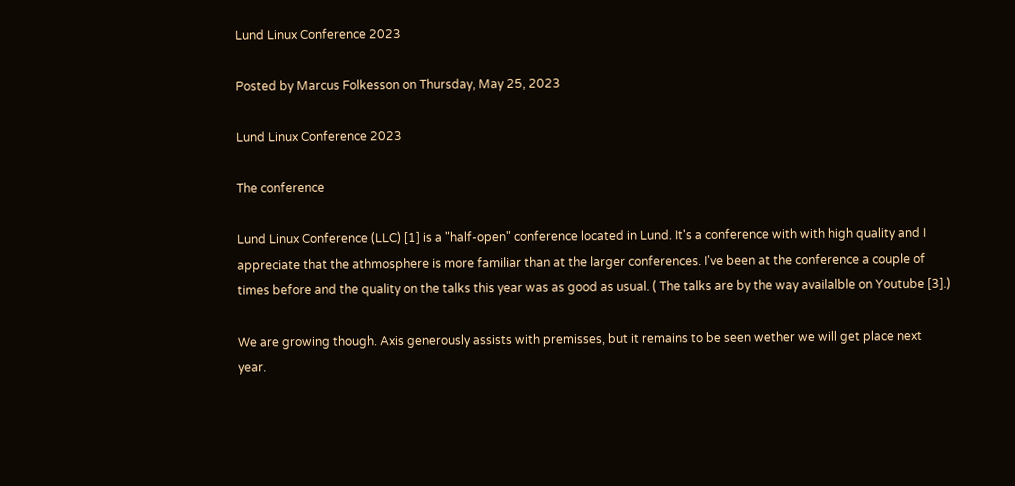Lund Linux Conference 2023

Posted by Marcus Folkesson on Thursday, May 25, 2023

Lund Linux Conference 2023

The conference

Lund Linux Conference (LLC) [1] is a "half-open" conference located in Lund. It's a conference with with high quality and I appreciate that the athmosphere is more familiar than at the larger conferences. I've been at the conference a couple of times before and the quality on the talks this year was as good as usual. ( The talks are by the way availalble on Youtube [3].)

We are growing though. Axis generously assists with premisses, but it remains to be seen wether we will get place next year.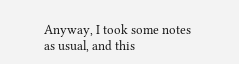Anyway, I took some notes as usual, and this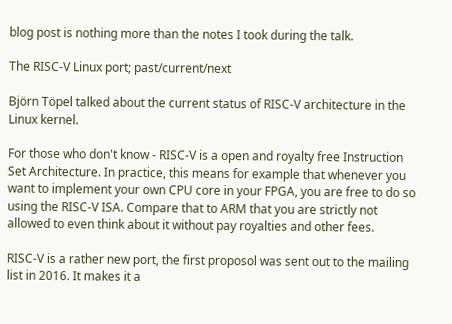blog post is nothing more than the notes I took during the talk.

The RISC-V Linux port; past/current/next

Björn Töpel talked about the current status of RISC-V architecture in the Linux kernel.

For those who don't know - RISC-V is a open and royalty free Instruction Set Architecture. In practice, this means for example that whenever you want to implement your own CPU core in your FPGA, you are free to do so using the RISC-V ISA. Compare that to ARM that you are strictly not allowed to even think about it without pay royalties and other fees.

RISC-V is a rather new port, the first proposol was sent out to the mailing list in 2016. It makes it a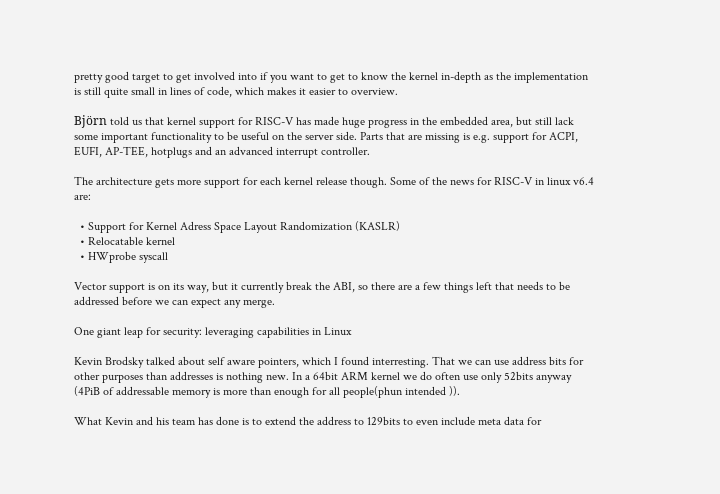pretty good target to get involved into if you want to get to know the kernel in-depth as the implementation is still quite small in lines of code, which makes it easier to overview.

Björn told us that kernel support for RISC-V has made huge progress in the embedded area, but still lack some important functionality to be useful on the server side. Parts that are missing is e.g. support for ACPI, EUFI, AP-TEE, hotplugs and an advanced interrupt controller.

The architecture gets more support for each kernel release though. Some of the news for RISC-V in linux v6.4 are:

  • Support for Kernel Adress Space Layout Randomization (KASLR)
  • Relocatable kernel
  • HWprobe syscall

Vector support is on its way, but it currently break the ABI, so there are a few things left that needs to be addressed before we can expect any merge.

One giant leap for security: leveraging capabilities in Linux

Kevin Brodsky talked about self aware pointers, which I found interresting. That we can use address bits for other purposes than addresses is nothing new. In a 64bit ARM kernel we do often use only 52bits anyway (4PiB of addressable memory is more than enough for all people(phun intended )).

What Kevin and his team has done is to extend the address to 129bits to even include meta data for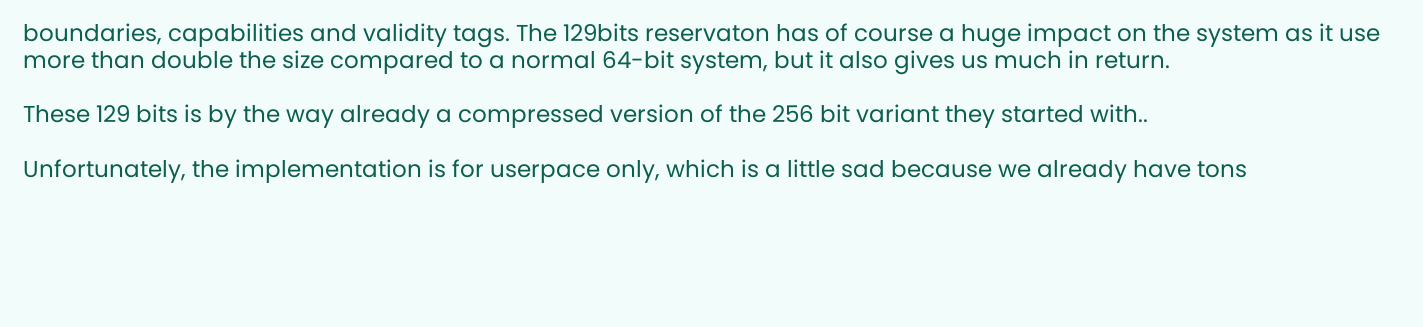boundaries, capabilities and validity tags. The 129bits reservaton has of course a huge impact on the system as it use more than double the size compared to a normal 64-bit system, but it also gives us much in return.

These 129 bits is by the way already a compressed version of the 256 bit variant they started with..

Unfortunately, the implementation is for userpace only, which is a little sad because we already have tons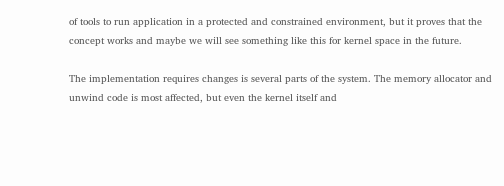of tools to run application in a protected and constrained environment, but it proves that the concept works and maybe we will see something like this for kernel space in the future.

The implementation requires changes is several parts of the system. The memory allocator and unwind code is most affected, but even the kernel itself and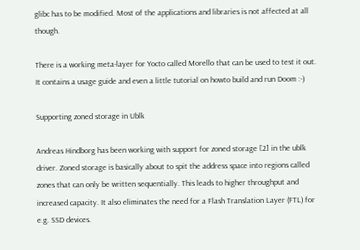glibc has to be modified. Most of the applications and libraries is not affected at all though.

There is a working meta-layer for Yocto called Morello that can be used to test it out. It contains a usage guide and even a little tutorial on howto build and run Doom :-)

Supporting zoned storage in Ublk

Andreas Hindborg has been working with support for zoned storage [2] in the ublk driver. Zoned storage is basically about to spit the address space into regions called zones that can only be written sequentially. This leads to higher throughput and increased capacity. It also eliminates the need for a Flash Translation Layer (FTL) for e.g. SSD devices.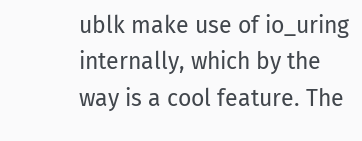ublk make use of io_uring internally, which by the way is a cool feature. The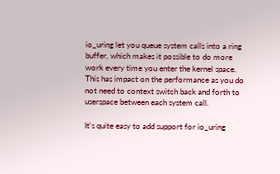io_uring let you queue system calls into a ring buffer, which makes it possible to do more work every time you enter the kernel space. This has impact on the performance as you do not need to context switch back and forth to userspace between each system call.

It's quite easy to add support for io_uring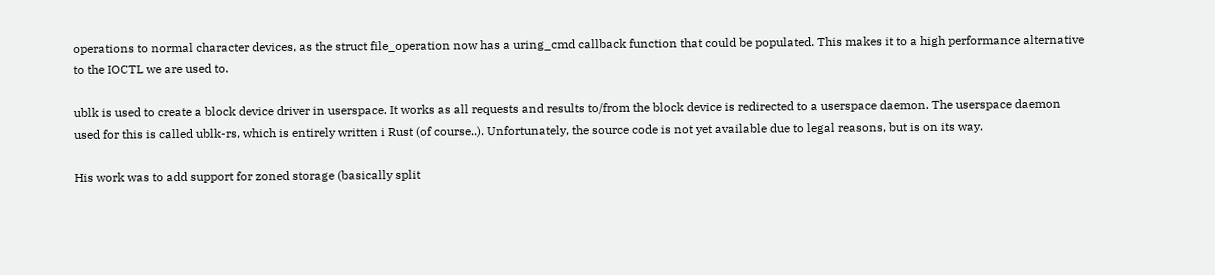operations to normal character devices, as the struct file_operation now has a uring_cmd callback function that could be populated. This makes it to a high performance alternative to the IOCTL we are used to.

ublk is used to create a block device driver in userspace. It works as all requests and results to/from the block device is redirected to a userspace daemon. The userspace daemon used for this is called ublk-rs, which is entirely written i Rust (of course..). Unfortunately, the source code is not yet available due to legal reasons, but is on its way.

His work was to add support for zoned storage (basically split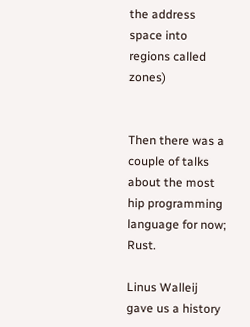the address space into regions called zones)


Then there was a couple of talks about the most hip programming language for now; Rust.

Linus Walleij gave us a history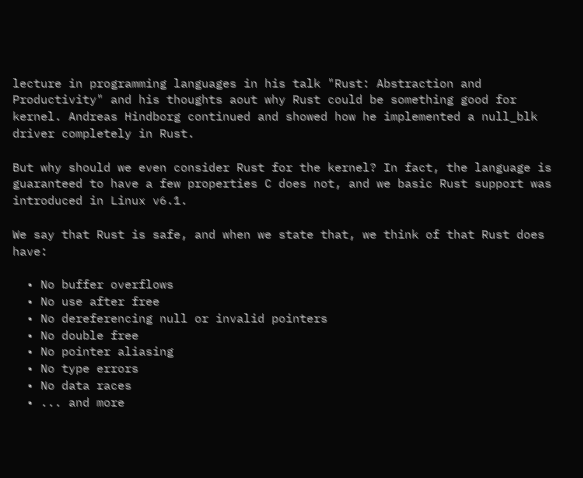lecture in programming languages in his talk "Rust: Abstraction and Productivity" and his thoughts aout why Rust could be something good for kernel. Andreas Hindborg continued and showed how he implemented a null_blk driver completely in Rust.

But why should we even consider Rust for the kernel? In fact, the language is guaranteed to have a few properties C does not, and we basic Rust support was introduced in Linux v6.1.

We say that Rust is safe, and when we state that, we think of that Rust does have:

  • No buffer overflows
  • No use after free
  • No dereferencing null or invalid pointers
  • No double free
  • No pointer aliasing
  • No type errors
  • No data races
  • ... and more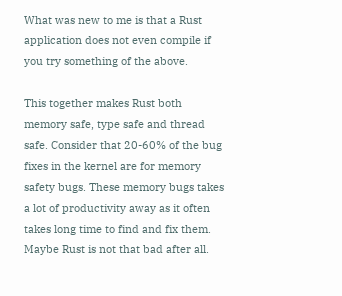What was new to me is that a Rust application does not even compile if you try something of the above.

This together makes Rust both memory safe, type safe and thread safe. Consider that 20-60% of the bug fixes in the kernel are for memory safety bugs. These memory bugs takes a lot of productivity away as it often takes long time to find and fix them. Maybe Rust is not that bad after all.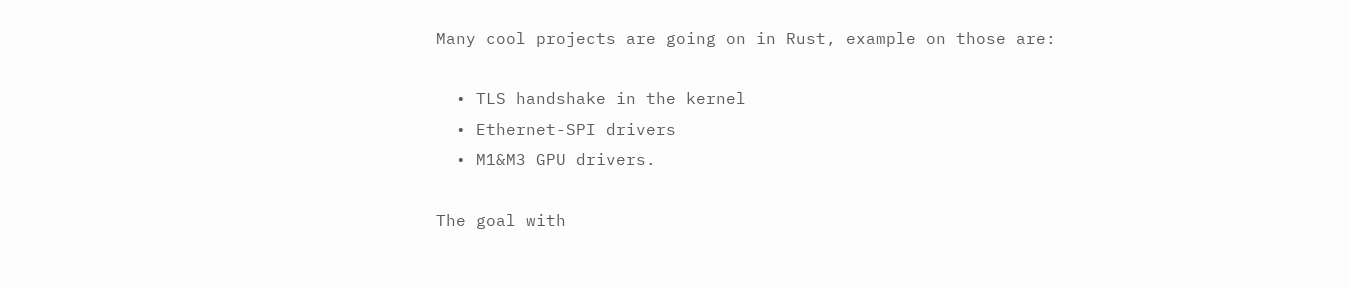Many cool projects are going on in Rust, example on those are:

  • TLS handshake in the kernel
  • Ethernet-SPI drivers
  • M1&M3 GPU drivers.

The goal with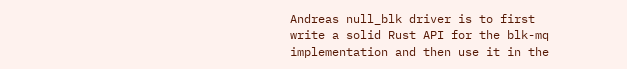Andreas null_blk driver is to first write a solid Rust API for the blk-mq implementation and then use it in the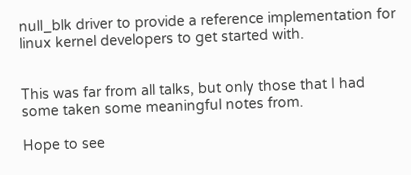null_blk driver to provide a reference implementation for linux kernel developers to get started with.


This was far from all talks, but only those that I had some taken some meaningful notes from.

Hope to see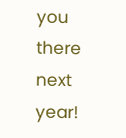you there next year!